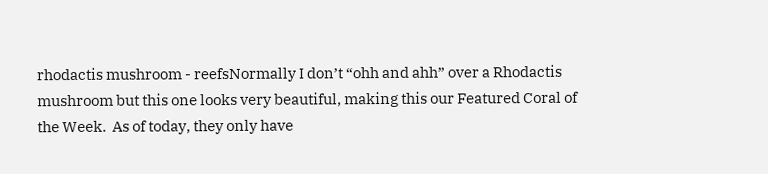rhodactis mushroom - reefsNormally I don’t “ohh and ahh” over a Rhodactis mushroom but this one looks very beautiful, making this our Featured Coral of the Week.  As of today, they only have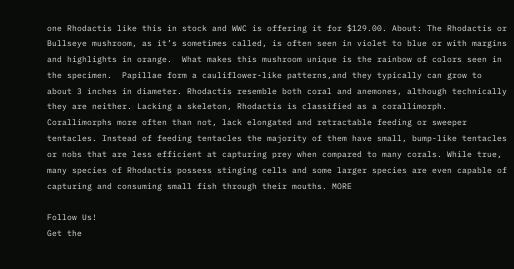one Rhodactis like this in stock and WWC is offering it for $129.00. About: The Rhodactis or Bullseye mushroom, as it’s sometimes called, is often seen in violet to blue or with margins and highlights in orange.  What makes this mushroom unique is the rainbow of colors seen in the specimen.  Papillae form a cauliflower-like patterns,and they typically can grow to about 3 inches in diameter. Rhodactis resemble both coral and anemones, although technically they are neither. Lacking a skeleton, Rhodactis is classified as a corallimorph. Corallimorphs more often than not, lack elongated and retractable feeding or sweeper tentacles. Instead of feeding tentacles the majority of them have small, bump-like tentacles or nobs that are less efficient at capturing prey when compared to many corals. While true, many species of Rhodactis possess stinging cells and some larger species are even capable of capturing and consuming small fish through their mouths. MORE

Follow Us!
Get the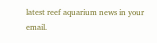latest reef aquarium news in your email.